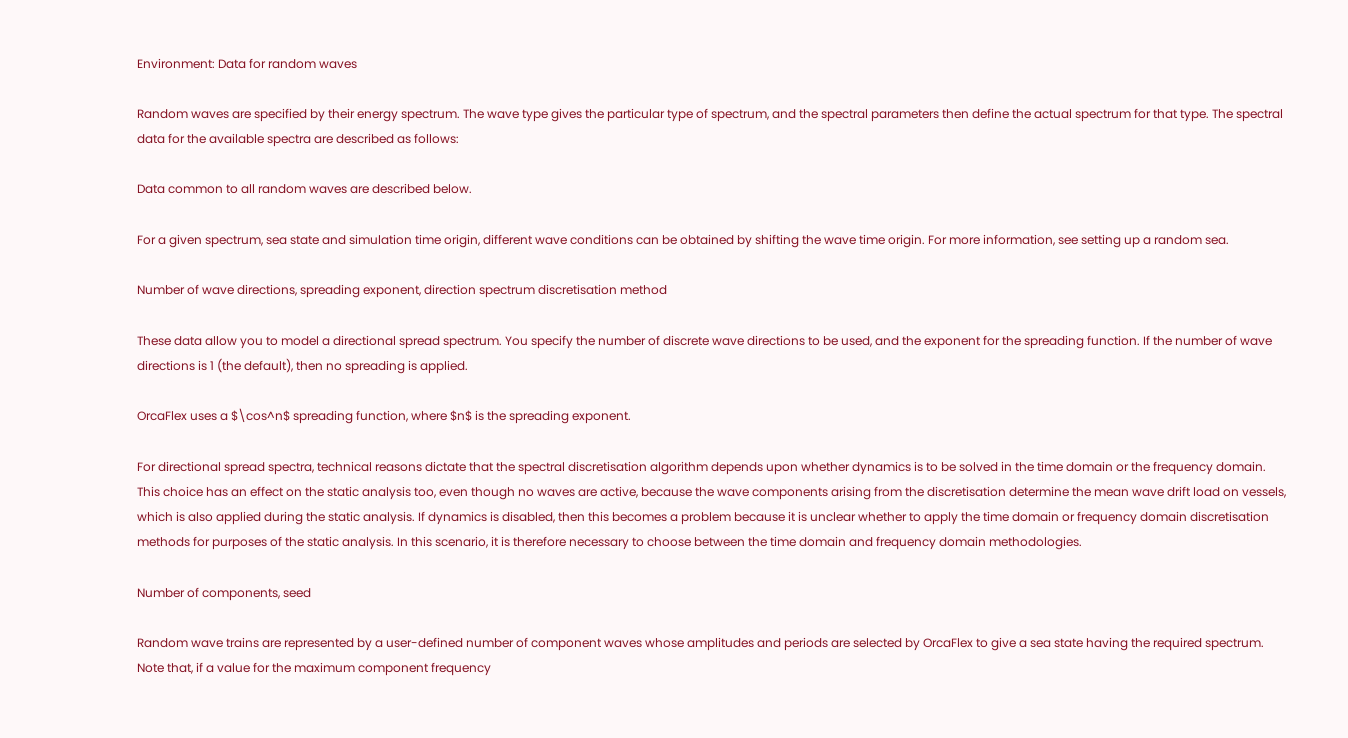Environment: Data for random waves

Random waves are specified by their energy spectrum. The wave type gives the particular type of spectrum, and the spectral parameters then define the actual spectrum for that type. The spectral data for the available spectra are described as follows:

Data common to all random waves are described below.

For a given spectrum, sea state and simulation time origin, different wave conditions can be obtained by shifting the wave time origin. For more information, see setting up a random sea.

Number of wave directions, spreading exponent, direction spectrum discretisation method

These data allow you to model a directional spread spectrum. You specify the number of discrete wave directions to be used, and the exponent for the spreading function. If the number of wave directions is 1 (the default), then no spreading is applied.

OrcaFlex uses a $\cos^n$ spreading function, where $n$ is the spreading exponent.

For directional spread spectra, technical reasons dictate that the spectral discretisation algorithm depends upon whether dynamics is to be solved in the time domain or the frequency domain. This choice has an effect on the static analysis too, even though no waves are active, because the wave components arising from the discretisation determine the mean wave drift load on vessels, which is also applied during the static analysis. If dynamics is disabled, then this becomes a problem because it is unclear whether to apply the time domain or frequency domain discretisation methods for purposes of the static analysis. In this scenario, it is therefore necessary to choose between the time domain and frequency domain methodologies.

Number of components, seed

Random wave trains are represented by a user-defined number of component waves whose amplitudes and periods are selected by OrcaFlex to give a sea state having the required spectrum. Note that, if a value for the maximum component frequency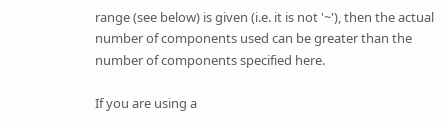range (see below) is given (i.e. it is not '~'), then the actual number of components used can be greater than the number of components specified here.

If you are using a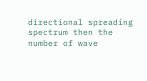directional spreading spectrum then the number of wave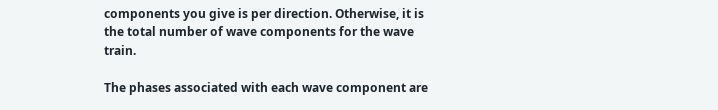components you give is per direction. Otherwise, it is the total number of wave components for the wave train.

The phases associated with each wave component are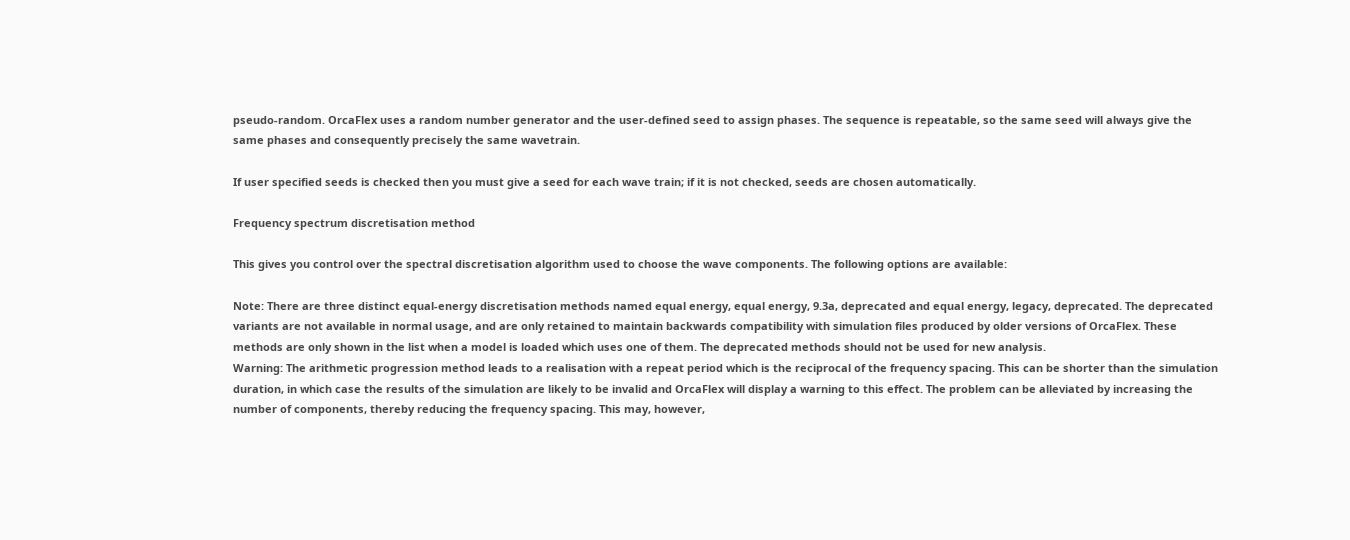pseudo-random. OrcaFlex uses a random number generator and the user-defined seed to assign phases. The sequence is repeatable, so the same seed will always give the same phases and consequently precisely the same wavetrain.

If user specified seeds is checked then you must give a seed for each wave train; if it is not checked, seeds are chosen automatically.

Frequency spectrum discretisation method

This gives you control over the spectral discretisation algorithm used to choose the wave components. The following options are available:

Note: There are three distinct equal-energy discretisation methods named equal energy, equal energy, 9.3a, deprecated and equal energy, legacy, deprecated. The deprecated variants are not available in normal usage, and are only retained to maintain backwards compatibility with simulation files produced by older versions of OrcaFlex. These methods are only shown in the list when a model is loaded which uses one of them. The deprecated methods should not be used for new analysis.
Warning: The arithmetic progression method leads to a realisation with a repeat period which is the reciprocal of the frequency spacing. This can be shorter than the simulation duration, in which case the results of the simulation are likely to be invalid and OrcaFlex will display a warning to this effect. The problem can be alleviated by increasing the number of components, thereby reducing the frequency spacing. This may, however,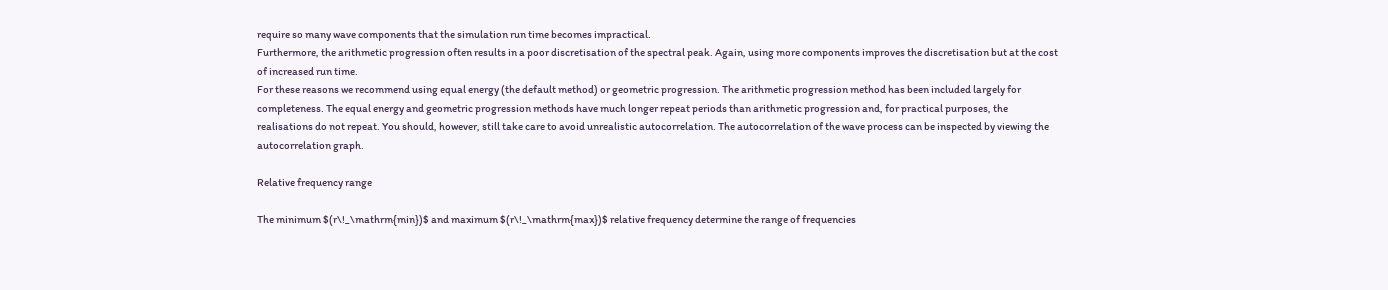require so many wave components that the simulation run time becomes impractical.
Furthermore, the arithmetic progression often results in a poor discretisation of the spectral peak. Again, using more components improves the discretisation but at the cost of increased run time.
For these reasons we recommend using equal energy (the default method) or geometric progression. The arithmetic progression method has been included largely for completeness. The equal energy and geometric progression methods have much longer repeat periods than arithmetic progression and, for practical purposes, the realisations do not repeat. You should, however, still take care to avoid unrealistic autocorrelation. The autocorrelation of the wave process can be inspected by viewing the autocorrelation graph.

Relative frequency range

The minimum $(r\!_\mathrm{min})$ and maximum $(r\!_\mathrm{max})$ relative frequency determine the range of frequencies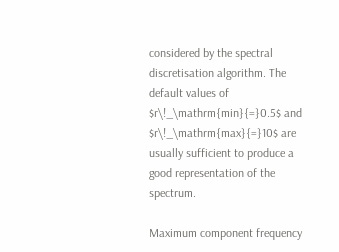considered by the spectral discretisation algorithm. The default values of $r\!_\mathrm{min}{=}0.5$ and $r\!_\mathrm{max}{=}10$ are usually sufficient to produce a good representation of the spectrum.

Maximum component frequency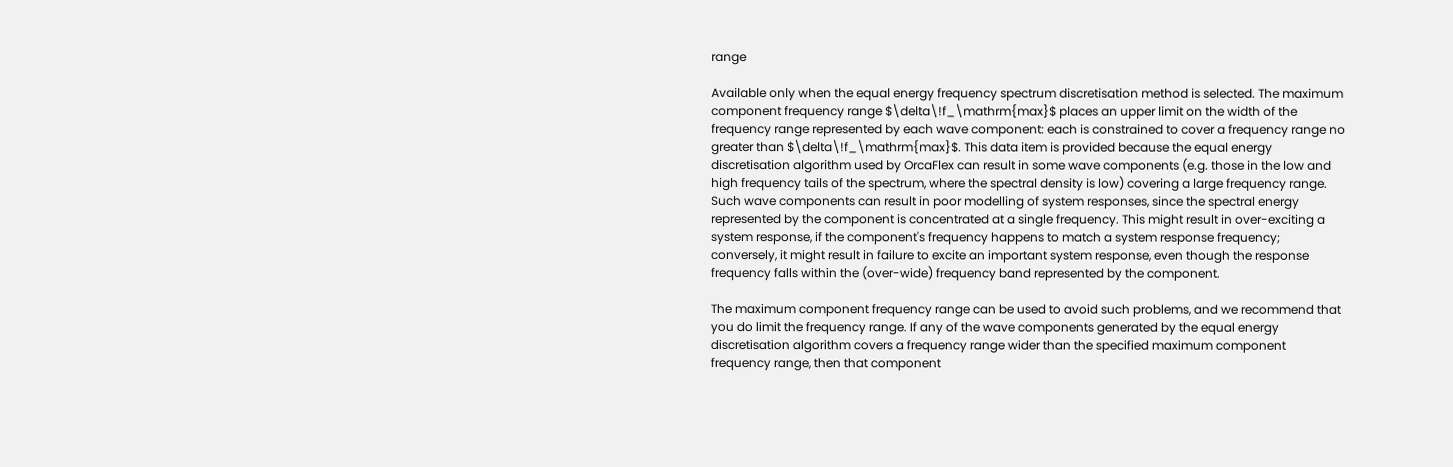range

Available only when the equal energy frequency spectrum discretisation method is selected. The maximum component frequency range $\delta\!f_\mathrm{max}$ places an upper limit on the width of the frequency range represented by each wave component: each is constrained to cover a frequency range no greater than $\delta\!f_\mathrm{max}$. This data item is provided because the equal energy discretisation algorithm used by OrcaFlex can result in some wave components (e.g. those in the low and high frequency tails of the spectrum, where the spectral density is low) covering a large frequency range. Such wave components can result in poor modelling of system responses, since the spectral energy represented by the component is concentrated at a single frequency. This might result in over-exciting a system response, if the component's frequency happens to match a system response frequency; conversely, it might result in failure to excite an important system response, even though the response frequency falls within the (over-wide) frequency band represented by the component.

The maximum component frequency range can be used to avoid such problems, and we recommend that you do limit the frequency range. If any of the wave components generated by the equal energy discretisation algorithm covers a frequency range wider than the specified maximum component frequency range, then that component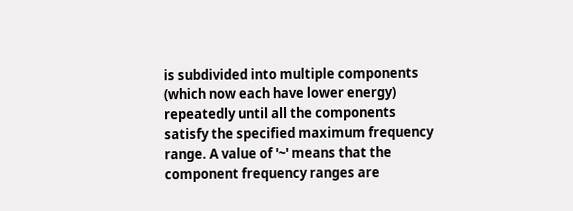is subdivided into multiple components (which now each have lower energy) repeatedly until all the components satisfy the specified maximum frequency range. A value of '~' means that the component frequency ranges are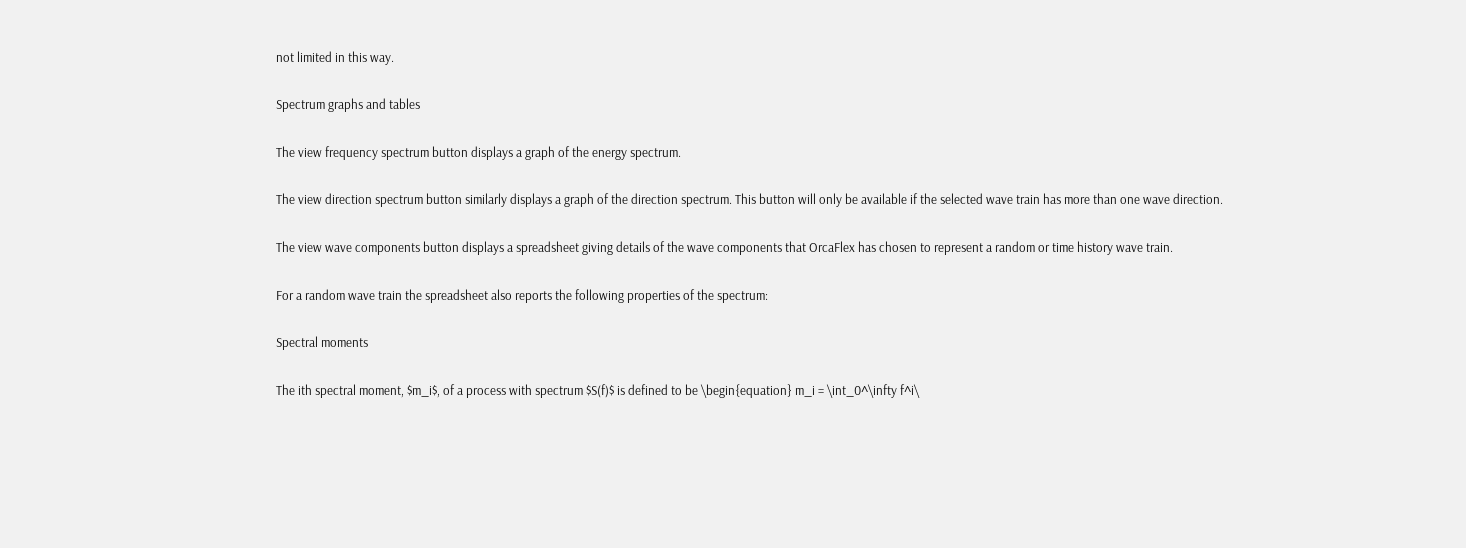not limited in this way.

Spectrum graphs and tables

The view frequency spectrum button displays a graph of the energy spectrum.

The view direction spectrum button similarly displays a graph of the direction spectrum. This button will only be available if the selected wave train has more than one wave direction.

The view wave components button displays a spreadsheet giving details of the wave components that OrcaFlex has chosen to represent a random or time history wave train.

For a random wave train the spreadsheet also reports the following properties of the spectrum:

Spectral moments

The ith spectral moment, $m_i$, of a process with spectrum $S(f)$ is defined to be \begin{equation} m_i = \int_0^\infty f^i\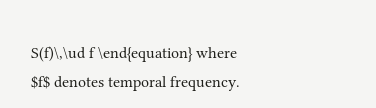S(f)\,\ud f \end{equation} where $f$ denotes temporal frequency.